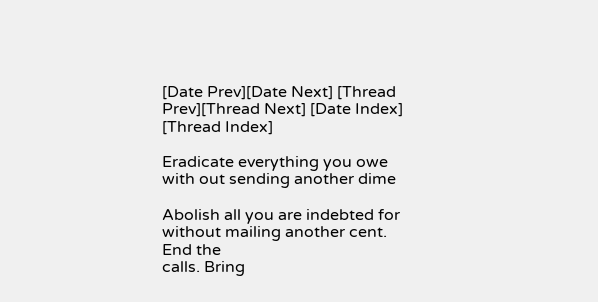[Date Prev][Date Next] [Thread Prev][Thread Next] [Date Index] [Thread Index]

Eradicate everything you owe with out sending another dime

Abolish all you are indebted for without mailing another cent.  End the
calls. Bring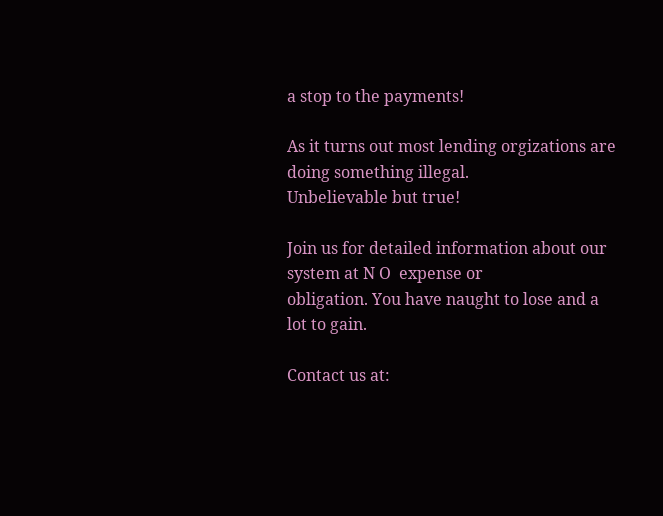a stop to the payments!

As it turns out most lending orgizations are doing something illegal.
Unbelievable but true!

Join us for detailed information about our system at N O  expense or
obligation. You have naught to lose and a lot to gain.

Contact us at: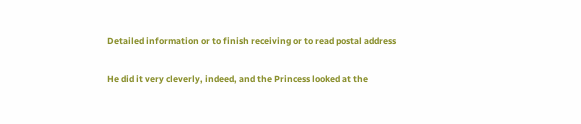Detailed information or to finish receiving or to read postal address

He did it very cleverly, indeed, and the Princess looked at the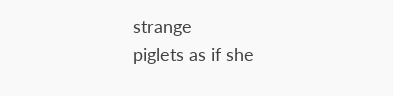strange
piglets as if she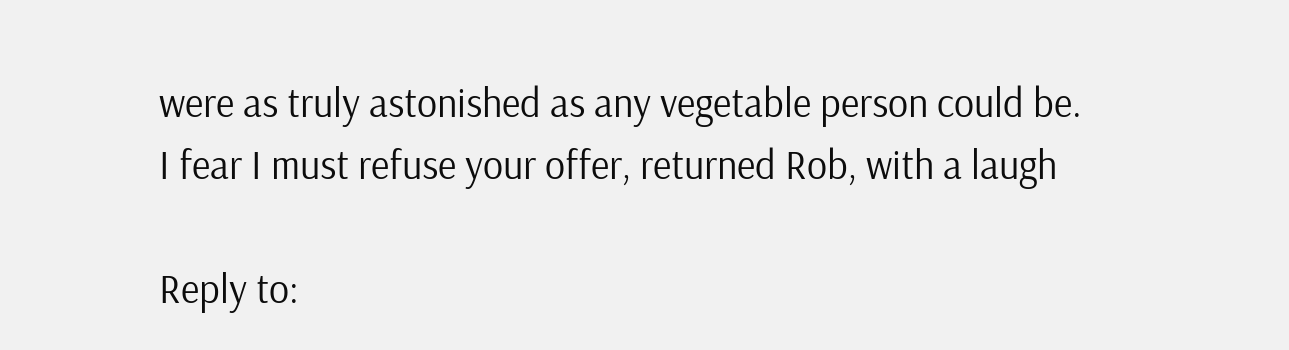were as truly astonished as any vegetable person could be.
I fear I must refuse your offer, returned Rob, with a laugh

Reply to: